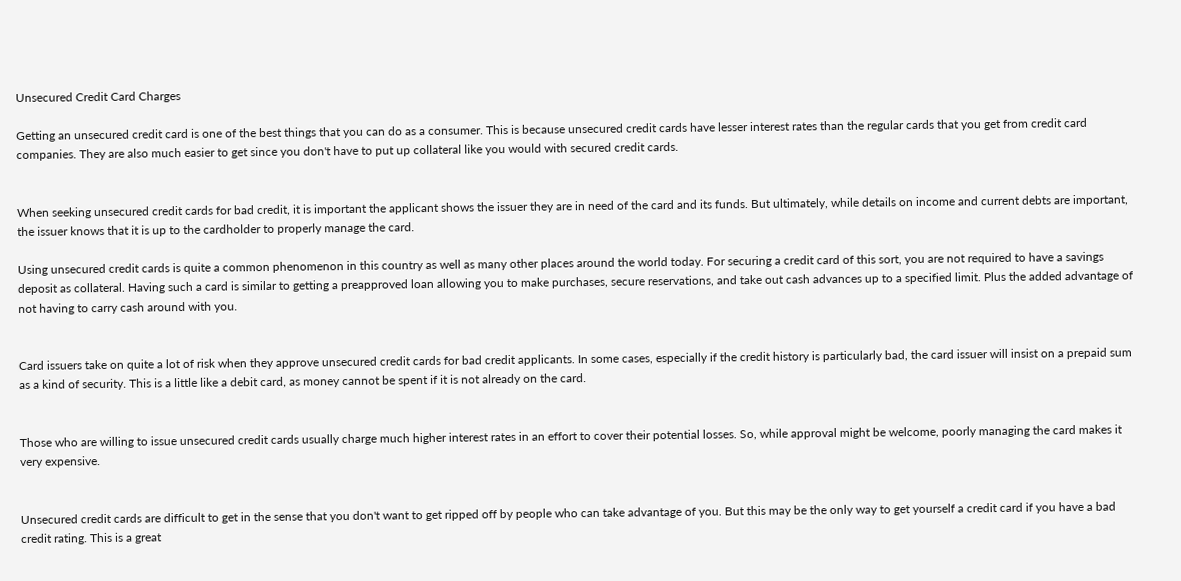Unsecured Credit Card Charges

Getting an unsecured credit card is one of the best things that you can do as a consumer. This is because unsecured credit cards have lesser interest rates than the regular cards that you get from credit card companies. They are also much easier to get since you don't have to put up collateral like you would with secured credit cards.


When seeking unsecured credit cards for bad credit, it is important the applicant shows the issuer they are in need of the card and its funds. But ultimately, while details on income and current debts are important, the issuer knows that it is up to the cardholder to properly manage the card.

Using unsecured credit cards is quite a common phenomenon in this country as well as many other places around the world today. For securing a credit card of this sort, you are not required to have a savings deposit as collateral. Having such a card is similar to getting a preapproved loan allowing you to make purchases, secure reservations, and take out cash advances up to a specified limit. Plus the added advantage of not having to carry cash around with you.


Card issuers take on quite a lot of risk when they approve unsecured credit cards for bad credit applicants. In some cases, especially if the credit history is particularly bad, the card issuer will insist on a prepaid sum as a kind of security. This is a little like a debit card, as money cannot be spent if it is not already on the card.


Those who are willing to issue unsecured credit cards usually charge much higher interest rates in an effort to cover their potential losses. So, while approval might be welcome, poorly managing the card makes it very expensive.


Unsecured credit cards are difficult to get in the sense that you don't want to get ripped off by people who can take advantage of you. But this may be the only way to get yourself a credit card if you have a bad credit rating. This is a great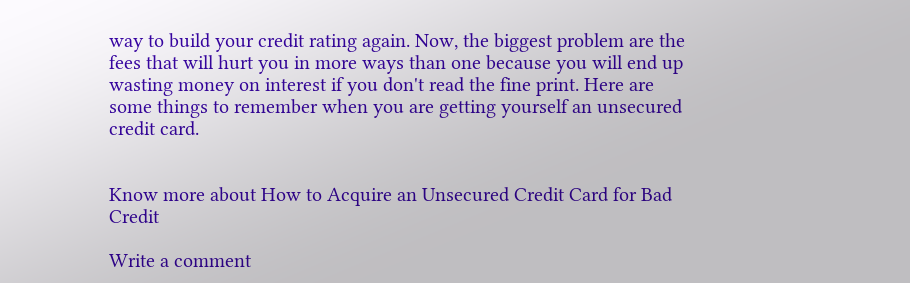way to build your credit rating again. Now, the biggest problem are the fees that will hurt you in more ways than one because you will end up wasting money on interest if you don't read the fine print. Here are some things to remember when you are getting yourself an unsecured credit card.


Know more about How to Acquire an Unsecured Credit Card for Bad Credit

Write a comment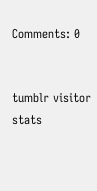Comments: 0


tumblr visitor stats